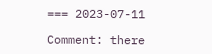=== 2023-07-11

Comment: there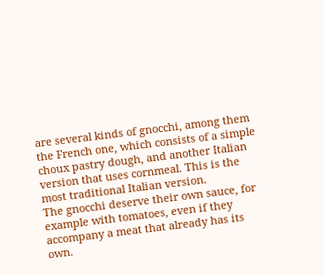are several kinds of gnocchi, among them the French one, which consists of a simple choux pastry dough, and another Italian version that uses cornmeal. This is the most traditional Italian version.
The gnocchi deserve their own sauce, for example with tomatoes, even if they accompany a meat that already has its own.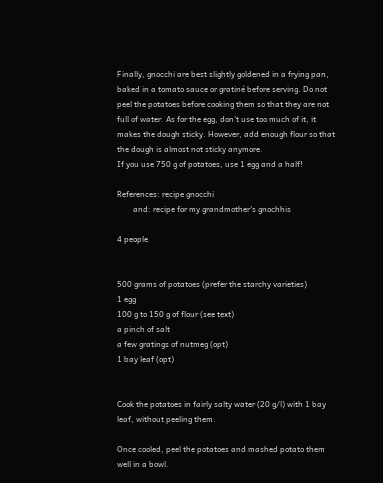Finally, gnocchi are best slightly goldened in a frying pan, baked in a tomato sauce or gratiné before serving. Do not peel the potatoes before cooking them so that they are not full of water. As for the egg, don't use too much of it, it makes the dough sticky. However, add enough flour so that the dough is almost not sticky anymore.
If you use 750 g of potatoes, use 1 egg and a half!

References: recipe gnocchi
        and: recipe for my grandmother's gnochhis

4 people


500 grams of potatoes (prefer the starchy varieties)
1 egg
100 g to 150 g of flour (see text)
a pinch of salt
a few gratings of nutmeg (opt)
1 bay leaf (opt)


Cook the potatoes in fairly salty water (20 g/l) with 1 bay leaf, without peeling them.

Once cooled, peel the potatoes and mashed potato them well in a bowl.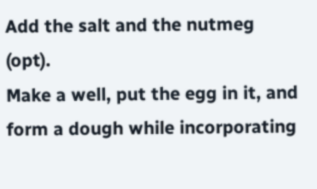Add the salt and the nutmeg (opt).
Make a well, put the egg in it, and form a dough while incorporating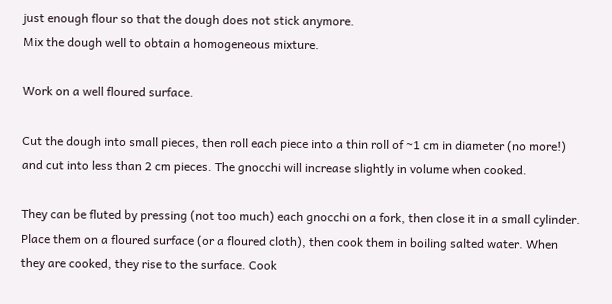just enough flour so that the dough does not stick anymore.
Mix the dough well to obtain a homogeneous mixture.

Work on a well floured surface.

Cut the dough into small pieces, then roll each piece into a thin roll of ~1 cm in diameter (no more!) and cut into less than 2 cm pieces. The gnocchi will increase slightly in volume when cooked.

They can be fluted by pressing (not too much) each gnocchi on a fork, then close it in a small cylinder.
Place them on a floured surface (or a floured cloth), then cook them in boiling salted water. When they are cooked, they rise to the surface. Cook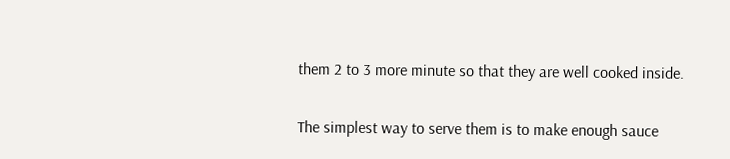them 2 to 3 more minute so that they are well cooked inside.

The simplest way to serve them is to make enough sauce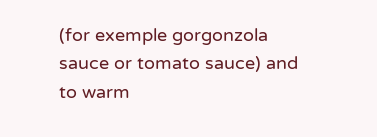(for exemple gorgonzola sauce or tomato sauce) and to warm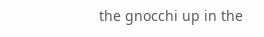the gnocchi up in the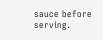sauce before serving.